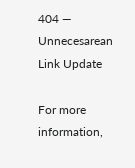404 — Unnecesarean Link Update

For more information,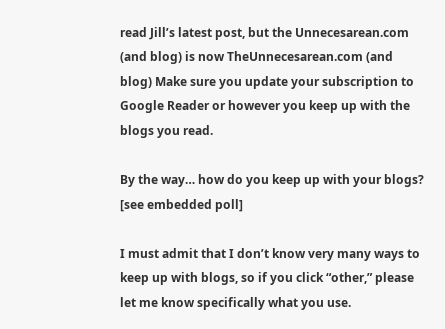read Jill’s latest post, but the Unnecesarean.com (and blog) is now TheUnnecesarean.com (and blog) Make sure you update your subscription to Google Reader or however you keep up with the blogs you read.

By the way… how do you keep up with your blogs? [see embedded poll]

I must admit that I don’t know very many ways to keep up with blogs, so if you click “other,” please let me know specifically what you use.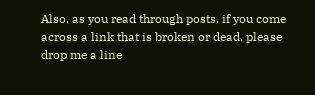Also, as you read through posts, if you come across a link that is broken or dead, please drop me a line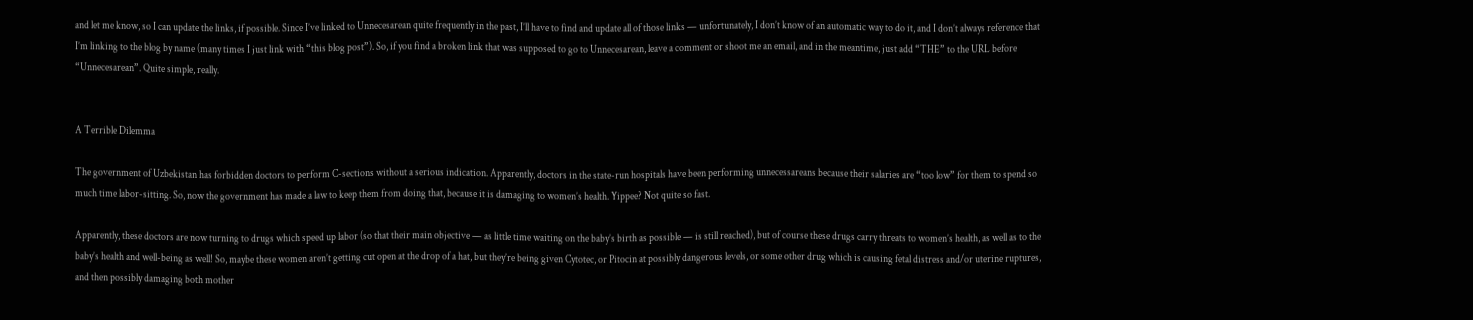and let me know, so I can update the links, if possible. Since I’ve linked to Unnecesarean quite frequently in the past, I’ll have to find and update all of those links — unfortunately, I don’t know of an automatic way to do it, and I don’t always reference that I’m linking to the blog by name (many times I just link with “this blog post”). So, if you find a broken link that was supposed to go to Unnecesarean, leave a comment or shoot me an email, and in the meantime, just add “THE” to the URL before “Unnecesarean”. Quite simple, really.


A Terrible Dilemma

The government of Uzbekistan has forbidden doctors to perform C-sections without a serious indication. Apparently, doctors in the state-run hospitals have been performing unnecessareans because their salaries are “too low” for them to spend so much time labor-sitting. So, now the government has made a law to keep them from doing that, because it is damaging to women’s health. Yippee? Not quite so fast.

Apparently, these doctors are now turning to drugs which speed up labor (so that their main objective — as little time waiting on the baby’s birth as possible — is still reached), but of course these drugs carry threats to women’s health, as well as to the baby’s health and well-being as well! So, maybe these women aren’t getting cut open at the drop of a hat, but they’re being given Cytotec, or Pitocin at possibly dangerous levels, or some other drug which is causing fetal distress and/or uterine ruptures, and then possibly damaging both mother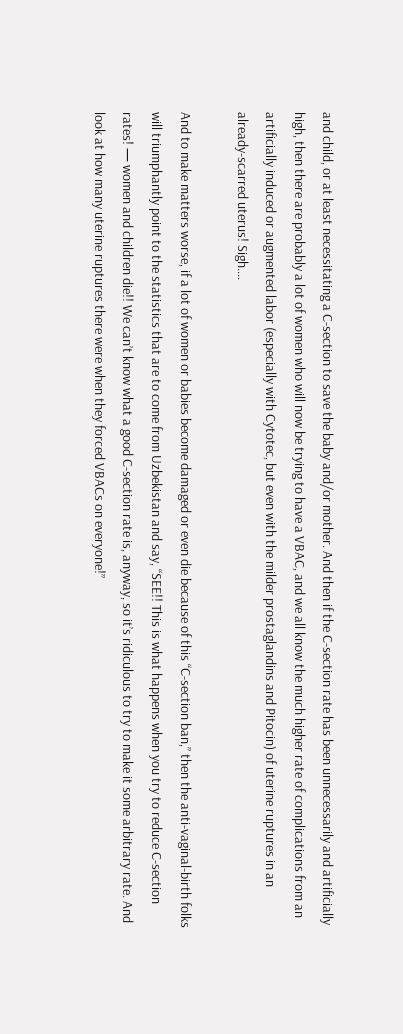and child, or at least necessitating a C-section to save the baby and/or mother. And then if the C-section rate has been unnecessarily and artificially high, then there are probably a lot of women who will now be trying to have a VBAC, and we all know the much higher rate of complications from an artificially induced or augmented labor (especially with Cytotec, but even with the milder prostaglandins and Pitocin) of uterine ruptures in an already-scarred uterus! Sigh….

And to make matters worse, if a lot of women or babies become damaged or even die because of this “C-section ban,” then the anti-vaginal-birth folks will triumphantly point to the statistics that are to come from Uzbekistan and say, “SEE!! This is what happens when you try to reduce C-section rates! — women and children die!! We can’t know what a good C-section rate is, anyway, so it’s ridiculous to try to make it some arbitrary rate. And look at how many uterine ruptures there were when they forced VBACs on everyone!”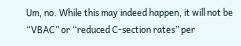Um, no. While this may indeed happen, it will not be “VBAC” or “reduced C-section rates” per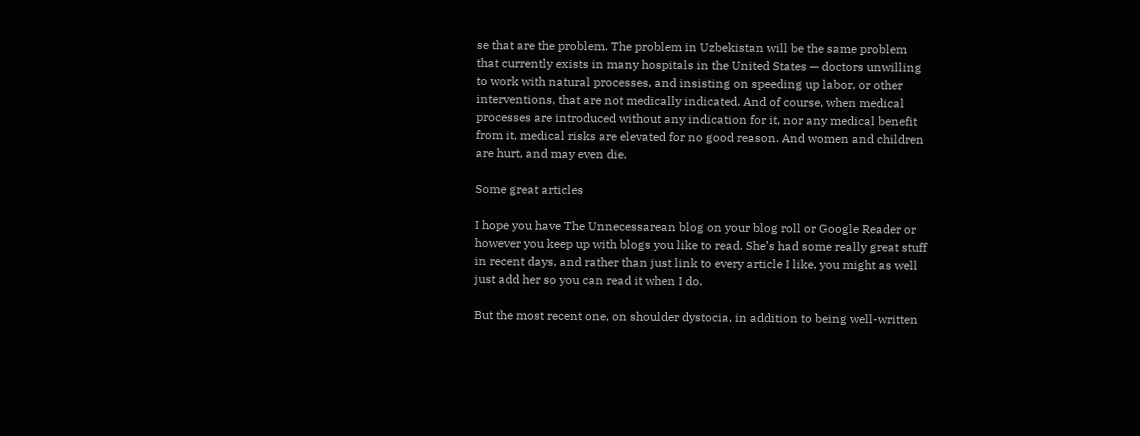se that are the problem. The problem in Uzbekistan will be the same problem that currently exists in many hospitals in the United States — doctors unwilling to work with natural processes, and insisting on speeding up labor, or other interventions, that are not medically indicated. And of course, when medical processes are introduced without any indication for it, nor any medical benefit from it, medical risks are elevated for no good reason. And women and children are hurt, and may even die.

Some great articles

I hope you have The Unnecessarean blog on your blog roll or Google Reader or however you keep up with blogs you like to read. She’s had some really great stuff in recent days, and rather than just link to every article I like, you might as well just add her so you can read it when I do.

But the most recent one, on shoulder dystocia, in addition to being well-written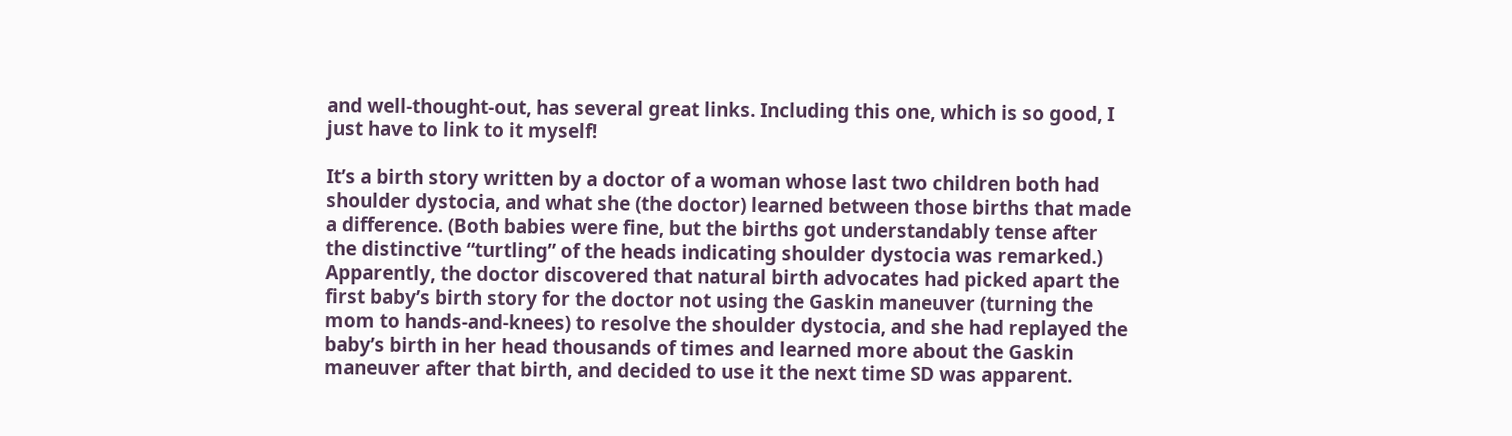and well-thought-out, has several great links. Including this one, which is so good, I just have to link to it myself!

It’s a birth story written by a doctor of a woman whose last two children both had shoulder dystocia, and what she (the doctor) learned between those births that made a difference. (Both babies were fine, but the births got understandably tense after the distinctive “turtling” of the heads indicating shoulder dystocia was remarked.) Apparently, the doctor discovered that natural birth advocates had picked apart the first baby’s birth story for the doctor not using the Gaskin maneuver (turning the mom to hands-and-knees) to resolve the shoulder dystocia, and she had replayed the baby’s birth in her head thousands of times and learned more about the Gaskin maneuver after that birth, and decided to use it the next time SD was apparent.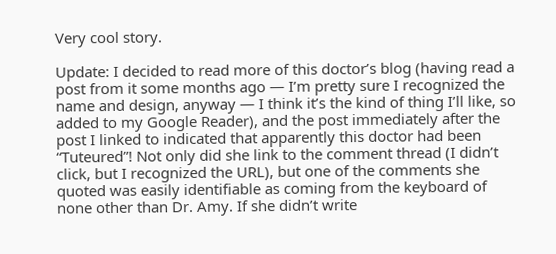Very cool story.

Update: I decided to read more of this doctor’s blog (having read a post from it some months ago — I’m pretty sure I recognized the name and design, anyway — I think it’s the kind of thing I’ll like, so added to my Google Reader), and the post immediately after the post I linked to indicated that apparently this doctor had been “Tuteured”! Not only did she link to the comment thread (I didn’t click, but I recognized the URL), but one of the comments she quoted was easily identifiable as coming from the keyboard of none other than Dr. Amy. If she didn’t write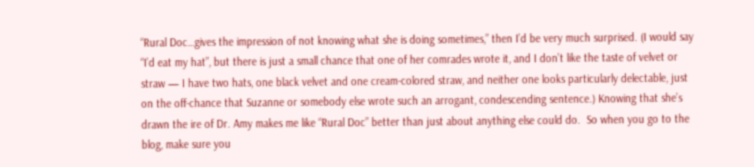“Rural Doc…gives the impression of not knowing what she is doing sometimes,” then I’d be very much surprised. (I would say “I’d eat my hat”, but there is just a small chance that one of her comrades wrote it, and I don’t like the taste of velvet or straw — I have two hats, one black velvet and one cream-colored straw, and neither one looks particularly delectable, just on the off-chance that Suzanne or somebody else wrote such an arrogant, condescending sentence.) Knowing that she’s drawn the ire of Dr. Amy makes me like “Rural Doc” better than just about anything else could do.  So when you go to the blog, make sure you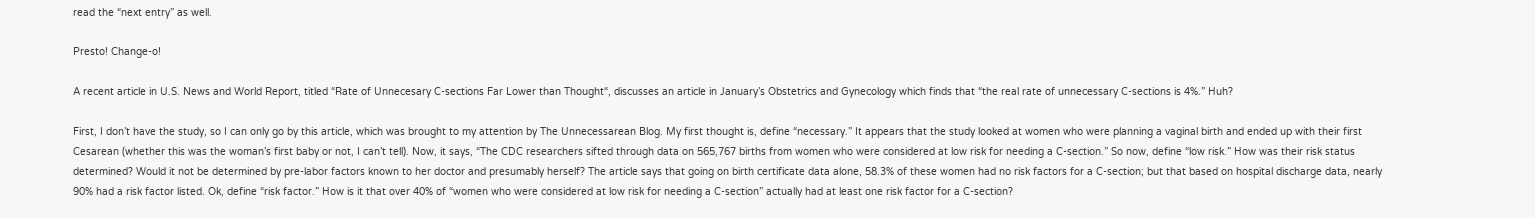read the “next entry” as well.

Presto! Change-o!

A recent article in U.S. News and World Report, titled “Rate of Unnecesary C-sections Far Lower than Thought“, discusses an article in January’s Obstetrics and Gynecology which finds that “the real rate of unnecessary C-sections is 4%.” Huh?

First, I don’t have the study, so I can only go by this article, which was brought to my attention by The Unnecessarean Blog. My first thought is, define “necessary.” It appears that the study looked at women who were planning a vaginal birth and ended up with their first Cesarean (whether this was the woman’s first baby or not, I can’t tell). Now, it says, “The CDC researchers sifted through data on 565,767 births from women who were considered at low risk for needing a C-section.” So now, define “low risk.” How was their risk status determined? Would it not be determined by pre-labor factors known to her doctor and presumably herself? The article says that going on birth certificate data alone, 58.3% of these women had no risk factors for a C-section; but that based on hospital discharge data, nearly 90% had a risk factor listed. Ok, define “risk factor.” How is it that over 40% of “women who were considered at low risk for needing a C-section” actually had at least one risk factor for a C-section?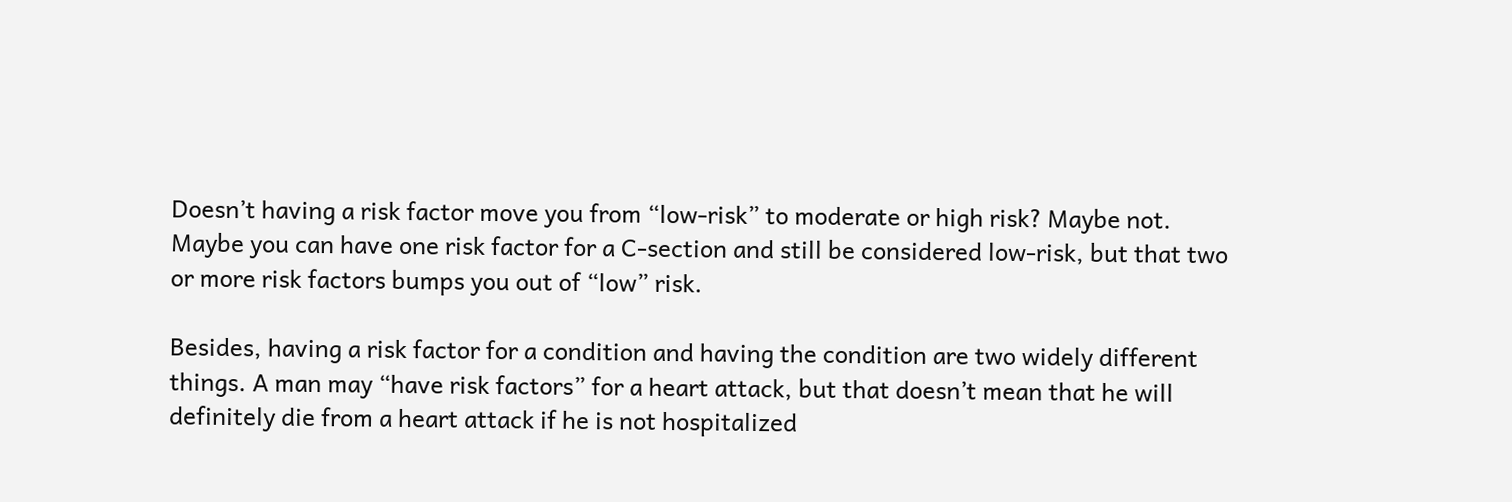Doesn’t having a risk factor move you from “low-risk” to moderate or high risk? Maybe not. Maybe you can have one risk factor for a C-section and still be considered low-risk, but that two or more risk factors bumps you out of “low” risk.

Besides, having a risk factor for a condition and having the condition are two widely different things. A man may “have risk factors” for a heart attack, but that doesn’t mean that he will definitely die from a heart attack if he is not hospitalized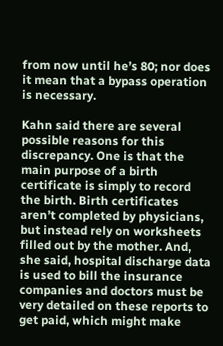from now until he’s 80; nor does it mean that a bypass operation is necessary.

Kahn said there are several possible reasons for this discrepancy. One is that the main purpose of a birth certificate is simply to record the birth. Birth certificates aren’t completed by physicians, but instead rely on worksheets filled out by the mother. And, she said, hospital discharge data is used to bill the insurance companies and doctors must be very detailed on these reports to get paid, which might make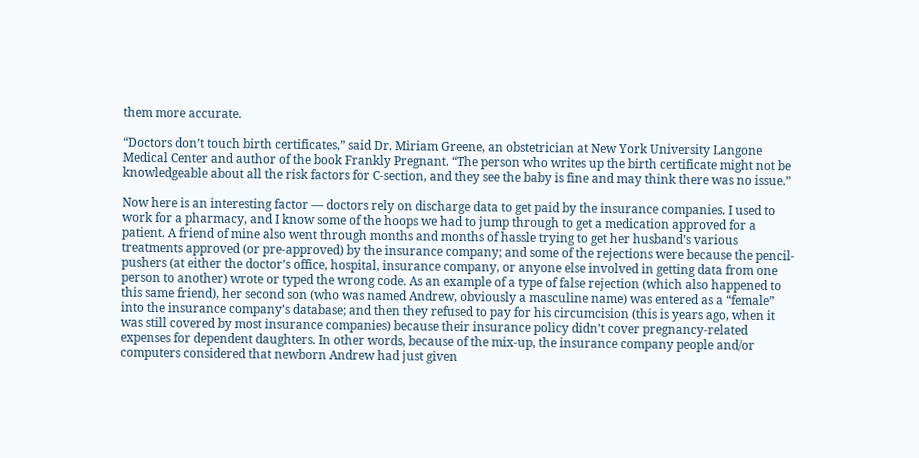them more accurate.

“Doctors don’t touch birth certificates,” said Dr. Miriam Greene, an obstetrician at New York University Langone Medical Center and author of the book Frankly Pregnant. “The person who writes up the birth certificate might not be knowledgeable about all the risk factors for C-section, and they see the baby is fine and may think there was no issue.”

Now here is an interesting factor — doctors rely on discharge data to get paid by the insurance companies. I used to work for a pharmacy, and I know some of the hoops we had to jump through to get a medication approved for a patient. A friend of mine also went through months and months of hassle trying to get her husband’s various treatments approved (or pre-approved) by the insurance company; and some of the rejections were because the pencil-pushers (at either the doctor’s office, hospital, insurance company, or anyone else involved in getting data from one person to another) wrote or typed the wrong code. As an example of a type of false rejection (which also happened to this same friend), her second son (who was named Andrew, obviously a masculine name) was entered as a “female” into the insurance company’s database; and then they refused to pay for his circumcision (this is years ago, when it was still covered by most insurance companies) because their insurance policy didn’t cover pregnancy-related expenses for dependent daughters. In other words, because of the mix-up, the insurance company people and/or computers considered that newborn Andrew had just given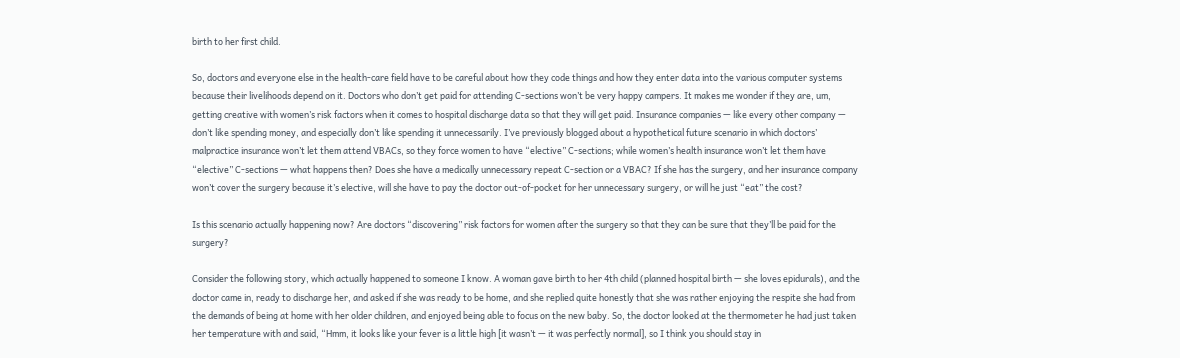birth to her first child.

So, doctors and everyone else in the health-care field have to be careful about how they code things and how they enter data into the various computer systems because their livelihoods depend on it. Doctors who don’t get paid for attending C-sections won’t be very happy campers. It makes me wonder if they are, um, getting creative with women’s risk factors when it comes to hospital discharge data so that they will get paid. Insurance companies — like every other company — don’t like spending money, and especially don’t like spending it unnecessarily. I’ve previously blogged about a hypothetical future scenario in which doctors’ malpractice insurance won’t let them attend VBACs, so they force women to have “elective” C-sections; while women’s health insurance won’t let them have “elective” C-sections — what happens then? Does she have a medically unnecessary repeat C-section or a VBAC? If she has the surgery, and her insurance company won’t cover the surgery because it’s elective, will she have to pay the doctor out-of-pocket for her unnecessary surgery, or will he just “eat” the cost?

Is this scenario actually happening now? Are doctors “discovering” risk factors for women after the surgery so that they can be sure that they’ll be paid for the surgery?

Consider the following story, which actually happened to someone I know. A woman gave birth to her 4th child (planned hospital birth — she loves epidurals), and the doctor came in, ready to discharge her, and asked if she was ready to be home, and she replied quite honestly that she was rather enjoying the respite she had from the demands of being at home with her older children, and enjoyed being able to focus on the new baby. So, the doctor looked at the thermometer he had just taken her temperature with and said, “Hmm, it looks like your fever is a little high [it wasn’t — it was perfectly normal], so I think you should stay in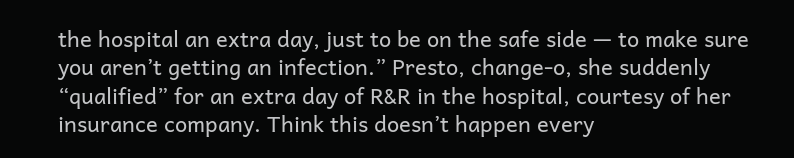the hospital an extra day, just to be on the safe side — to make sure you aren’t getting an infection.” Presto, change-o, she suddenly “qualified” for an extra day of R&R in the hospital, courtesy of her insurance company. Think this doesn’t happen every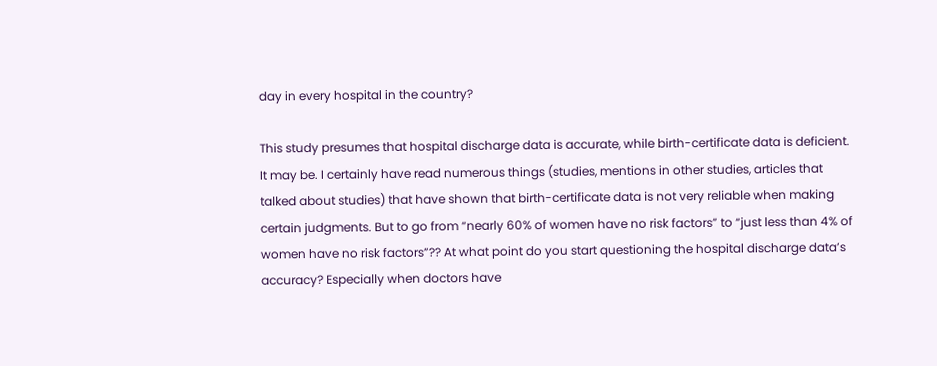day in every hospital in the country?

This study presumes that hospital discharge data is accurate, while birth-certificate data is deficient. It may be. I certainly have read numerous things (studies, mentions in other studies, articles that talked about studies) that have shown that birth-certificate data is not very reliable when making certain judgments. But to go from “nearly 60% of women have no risk factors” to “just less than 4% of women have no risk factors”?? At what point do you start questioning the hospital discharge data’s accuracy? Especially when doctors have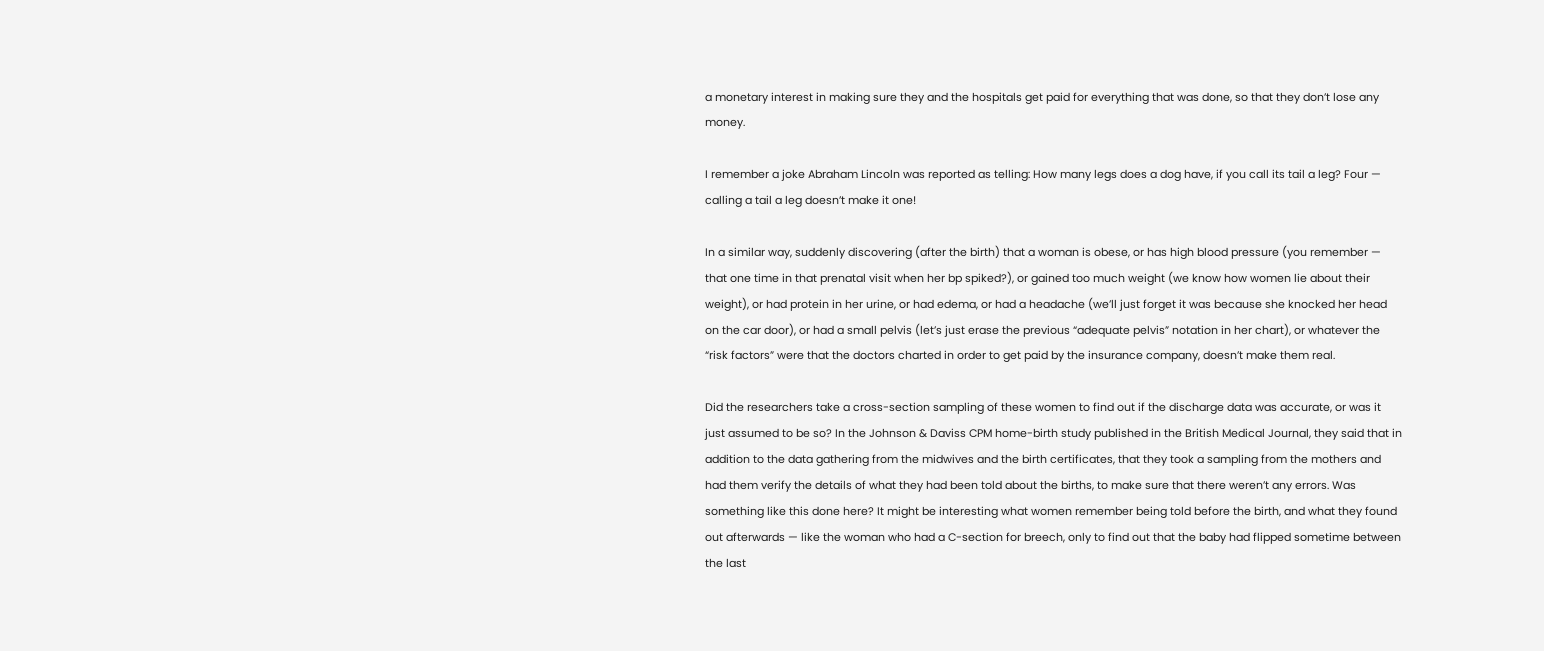a monetary interest in making sure they and the hospitals get paid for everything that was done, so that they don’t lose any money.

I remember a joke Abraham Lincoln was reported as telling: How many legs does a dog have, if you call its tail a leg? Four — calling a tail a leg doesn’t make it one!

In a similar way, suddenly discovering (after the birth) that a woman is obese, or has high blood pressure (you remember — that one time in that prenatal visit when her bp spiked?), or gained too much weight (we know how women lie about their weight), or had protein in her urine, or had edema, or had a headache (we’ll just forget it was because she knocked her head on the car door), or had a small pelvis (let’s just erase the previous “adequate pelvis” notation in her chart), or whatever the “risk factors” were that the doctors charted in order to get paid by the insurance company, doesn’t make them real.

Did the researchers take a cross-section sampling of these women to find out if the discharge data was accurate, or was it just assumed to be so? In the Johnson & Daviss CPM home-birth study published in the British Medical Journal, they said that in addition to the data gathering from the midwives and the birth certificates, that they took a sampling from the mothers and had them verify the details of what they had been told about the births, to make sure that there weren’t any errors. Was something like this done here? It might be interesting what women remember being told before the birth, and what they found out afterwards — like the woman who had a C-section for breech, only to find out that the baby had flipped sometime between the last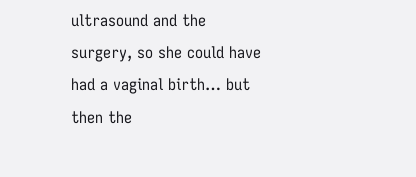ultrasound and the surgery, so she could have had a vaginal birth… but then the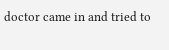doctor came in and tried to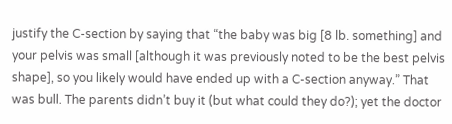justify the C-section by saying that “the baby was big [8 lb. something] and your pelvis was small [although it was previously noted to be the best pelvis shape], so you likely would have ended up with a C-section anyway.” That was bull. The parents didn’t buy it (but what could they do?); yet the doctor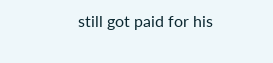still got paid for his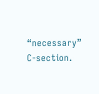“necessary” C-section.